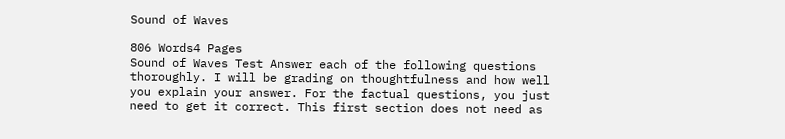Sound of Waves

806 Words4 Pages
Sound of Waves Test Answer each of the following questions thoroughly. I will be grading on thoughtfulness and how well you explain your answer. For the factual questions, you just need to get it correct. This first section does not need as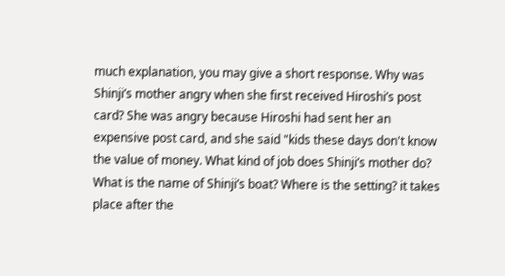much explanation, you may give a short response. Why was Shinji’s mother angry when she first received Hiroshi’s post card? She was angry because Hiroshi had sent her an expensive post card, and she said "kids these days don't know the value of money. What kind of job does Shinji’s mother do? What is the name of Shinji’s boat? Where is the setting? it takes place after the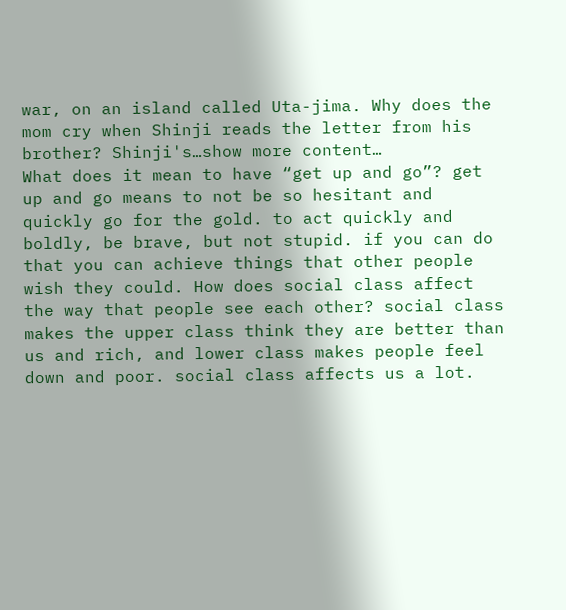war, on an island called Uta-jima. Why does the mom cry when Shinji reads the letter from his brother? Shinji's…show more content…
What does it mean to have “get up and go”? get up and go means to not be so hesitant and quickly go for the gold. to act quickly and boldly, be brave, but not stupid. if you can do that you can achieve things that other people wish they could. How does social class affect the way that people see each other? social class makes the upper class think they are better than us and rich, and lower class makes people feel down and poor. social class affects us a lot.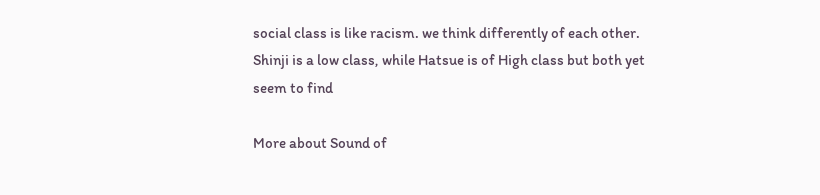social class is like racism. we think differently of each other. Shinji is a low class, while Hatsue is of High class but both yet seem to find

More about Sound of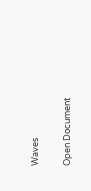Waves

Open Document